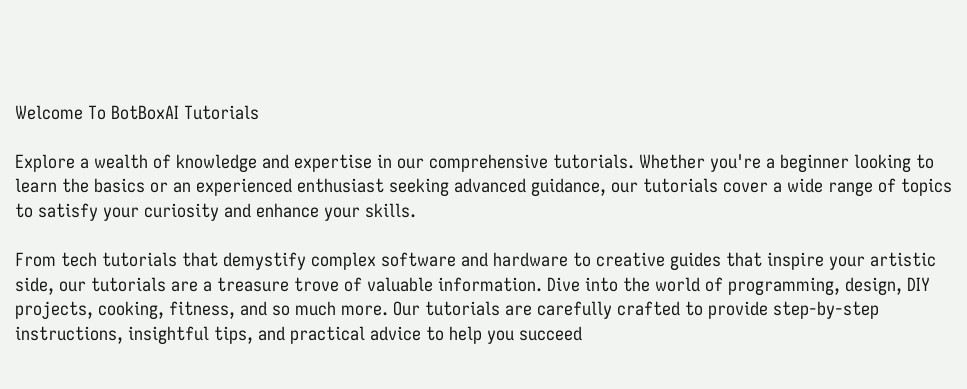Welcome To BotBoxAI Tutorials

Explore a wealth of knowledge and expertise in our comprehensive tutorials. Whether you're a beginner looking to learn the basics or an experienced enthusiast seeking advanced guidance, our tutorials cover a wide range of topics to satisfy your curiosity and enhance your skills.

From tech tutorials that demystify complex software and hardware to creative guides that inspire your artistic side, our tutorials are a treasure trove of valuable information. Dive into the world of programming, design, DIY projects, cooking, fitness, and so much more. Our tutorials are carefully crafted to provide step-by-step instructions, insightful tips, and practical advice to help you succeed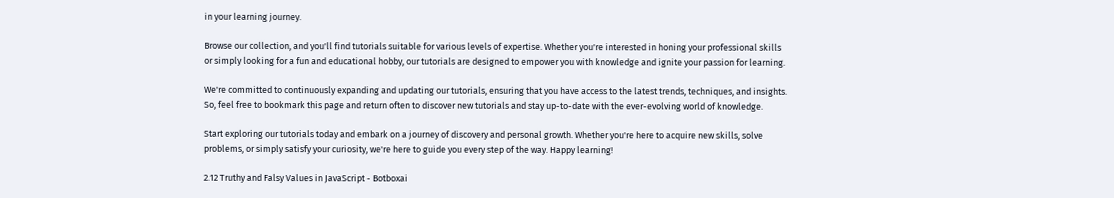in your learning journey.

Browse our collection, and you'll find tutorials suitable for various levels of expertise. Whether you're interested in honing your professional skills or simply looking for a fun and educational hobby, our tutorials are designed to empower you with knowledge and ignite your passion for learning.

We're committed to continuously expanding and updating our tutorials, ensuring that you have access to the latest trends, techniques, and insights. So, feel free to bookmark this page and return often to discover new tutorials and stay up-to-date with the ever-evolving world of knowledge.

Start exploring our tutorials today and embark on a journey of discovery and personal growth. Whether you're here to acquire new skills, solve problems, or simply satisfy your curiosity, we're here to guide you every step of the way. Happy learning!

2.12 Truthy and Falsy Values in JavaScript - Botboxai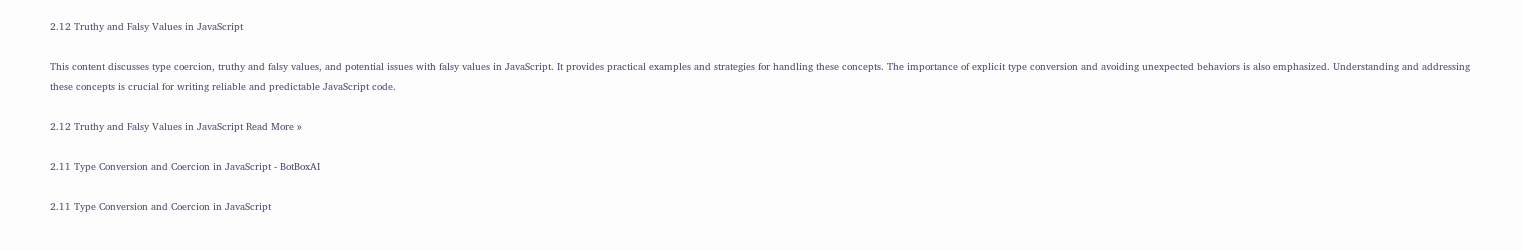2.12 Truthy and Falsy Values in JavaScript

This content discusses type coercion, truthy and falsy values, and potential issues with falsy values in JavaScript. It provides practical examples and strategies for handling these concepts. The importance of explicit type conversion and avoiding unexpected behaviors is also emphasized. Understanding and addressing these concepts is crucial for writing reliable and predictable JavaScript code.

2.12 Truthy and Falsy Values in JavaScript Read More »

2.11 Type Conversion and Coercion in JavaScript - BotBoxAI

2.11 Type Conversion and Coercion in JavaScript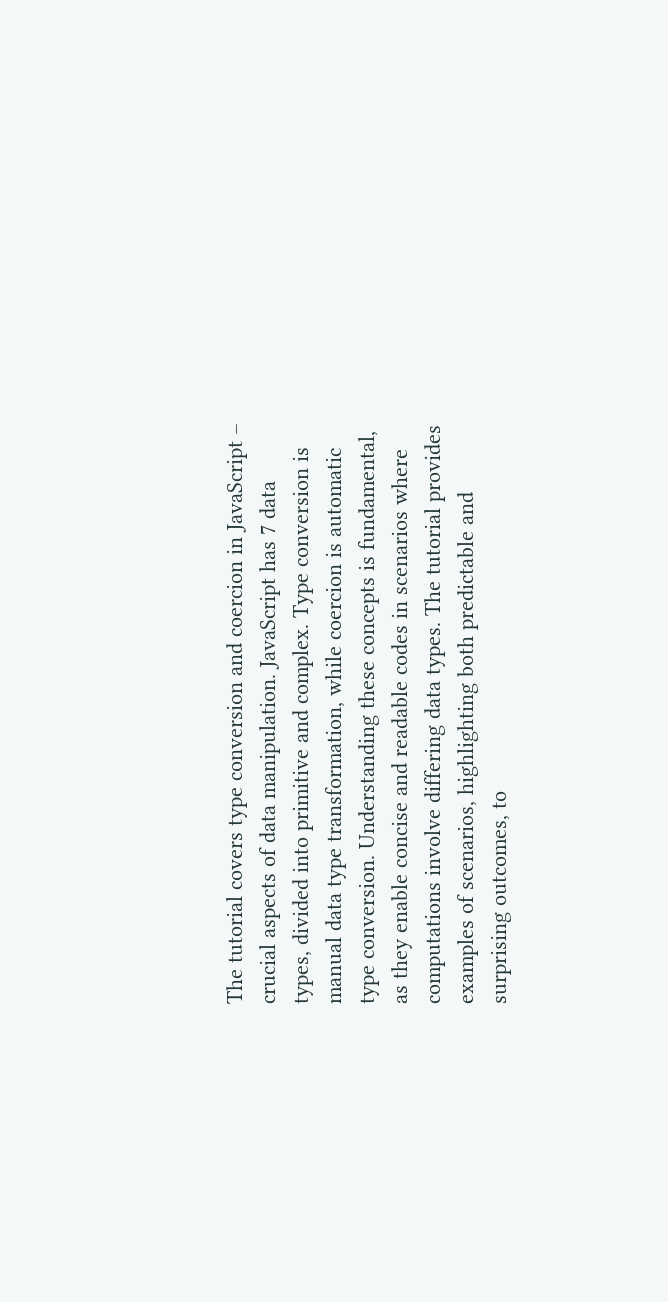The tutorial covers type conversion and coercion in JavaScript – crucial aspects of data manipulation. JavaScript has 7 data types, divided into primitive and complex. Type conversion is manual data type transformation, while coercion is automatic type conversion. Understanding these concepts is fundamental, as they enable concise and readable codes in scenarios where computations involve differing data types. The tutorial provides examples of scenarios, highlighting both predictable and surprising outcomes, to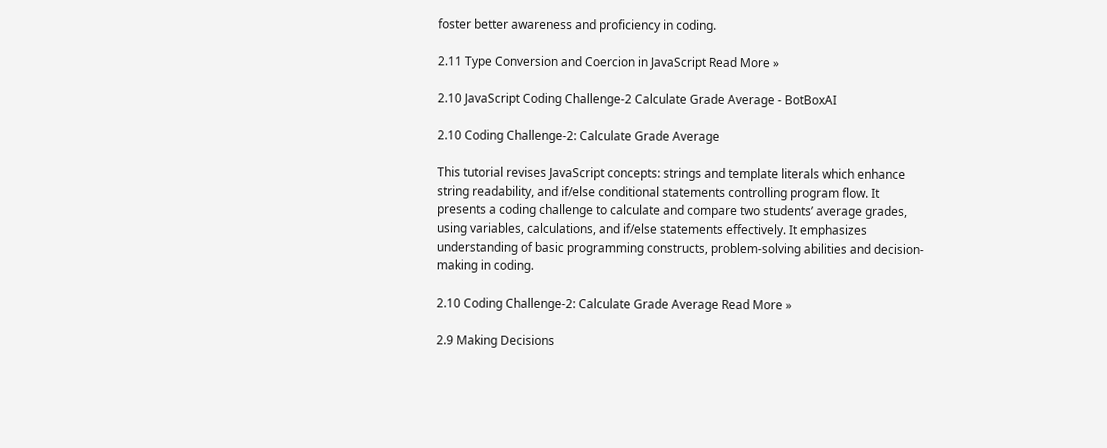foster better awareness and proficiency in coding.

2.11 Type Conversion and Coercion in JavaScript Read More »

2.10 JavaScript Coding Challenge-2 Calculate Grade Average - BotBoxAI

2.10 Coding Challenge-2: Calculate Grade Average

This tutorial revises JavaScript concepts: strings and template literals which enhance string readability, and if/else conditional statements controlling program flow. It presents a coding challenge to calculate and compare two students’ average grades, using variables, calculations, and if/else statements effectively. It emphasizes understanding of basic programming constructs, problem-solving abilities and decision-making in coding.

2.10 Coding Challenge-2: Calculate Grade Average Read More »

2.9 Making Decisions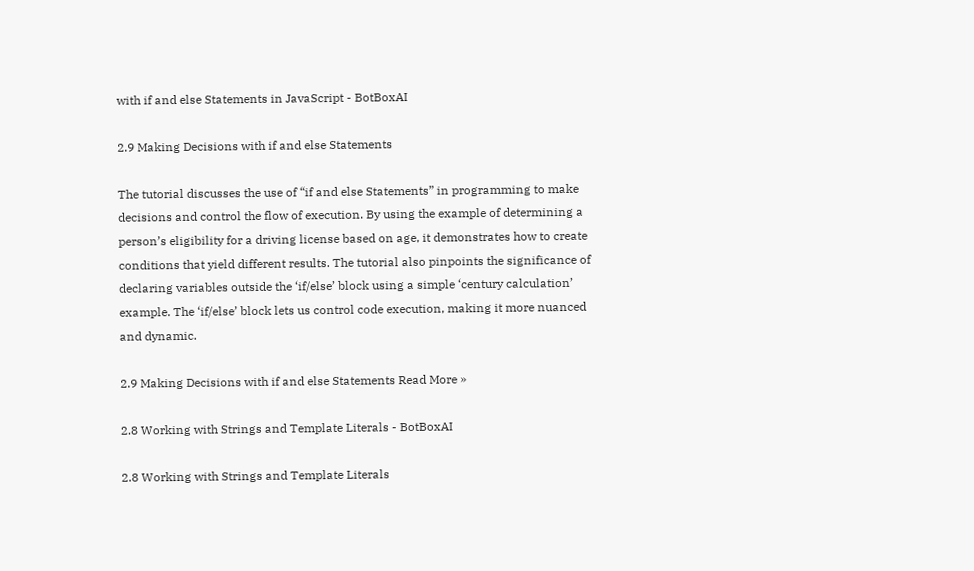with if and else Statements in JavaScript - BotBoxAI

2.9 Making Decisions with if and else Statements

The tutorial discusses the use of “if and else Statements” in programming to make decisions and control the flow of execution. By using the example of determining a person’s eligibility for a driving license based on age, it demonstrates how to create conditions that yield different results. The tutorial also pinpoints the significance of declaring variables outside the ‘if/else’ block using a simple ‘century calculation’ example. The ‘if/else’ block lets us control code execution, making it more nuanced and dynamic.

2.9 Making Decisions with if and else Statements Read More »

2.8 Working with Strings and Template Literals - BotBoxAI

2.8 Working with Strings and Template Literals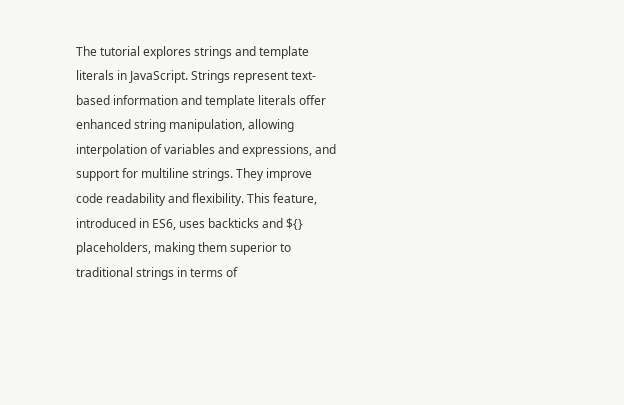The tutorial explores strings and template literals in JavaScript. Strings represent text-based information and template literals offer enhanced string manipulation, allowing interpolation of variables and expressions, and support for multiline strings. They improve code readability and flexibility. This feature, introduced in ES6, uses backticks and ${} placeholders, making them superior to traditional strings in terms of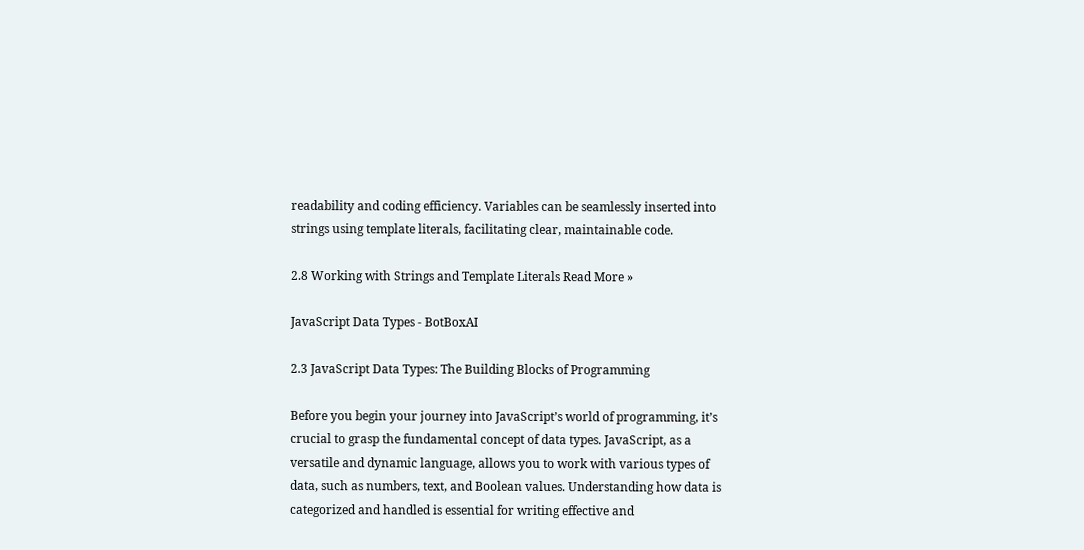readability and coding efficiency. Variables can be seamlessly inserted into strings using template literals, facilitating clear, maintainable code.

2.8 Working with Strings and Template Literals Read More »

JavaScript Data Types - BotBoxAI

2.3 JavaScript Data Types: The Building Blocks of Programming

Before you begin your journey into JavaScript’s world of programming, it’s crucial to grasp the fundamental concept of data types. JavaScript, as a versatile and dynamic language, allows you to work with various types of data, such as numbers, text, and Boolean values. Understanding how data is categorized and handled is essential for writing effective and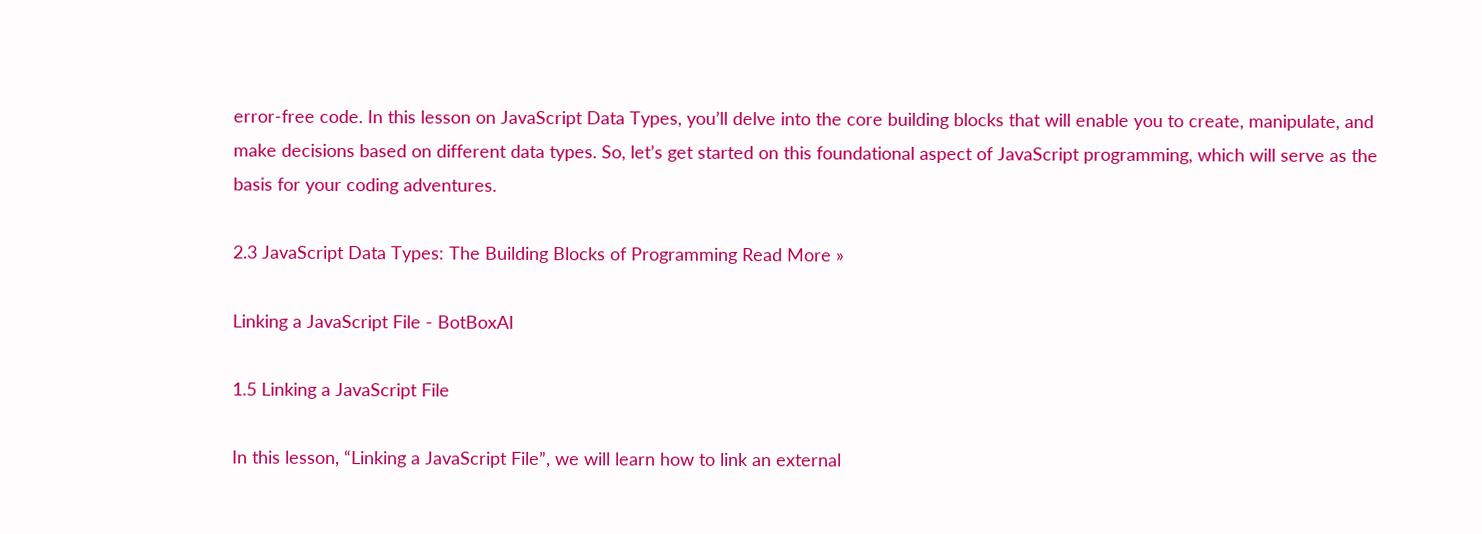error-free code. In this lesson on JavaScript Data Types, you’ll delve into the core building blocks that will enable you to create, manipulate, and make decisions based on different data types. So, let’s get started on this foundational aspect of JavaScript programming, which will serve as the basis for your coding adventures.

2.3 JavaScript Data Types: The Building Blocks of Programming Read More »

Linking a JavaScript File - BotBoxAI

1.5 Linking a JavaScript File

In this lesson, “Linking a JavaScript File”, we will learn how to link an external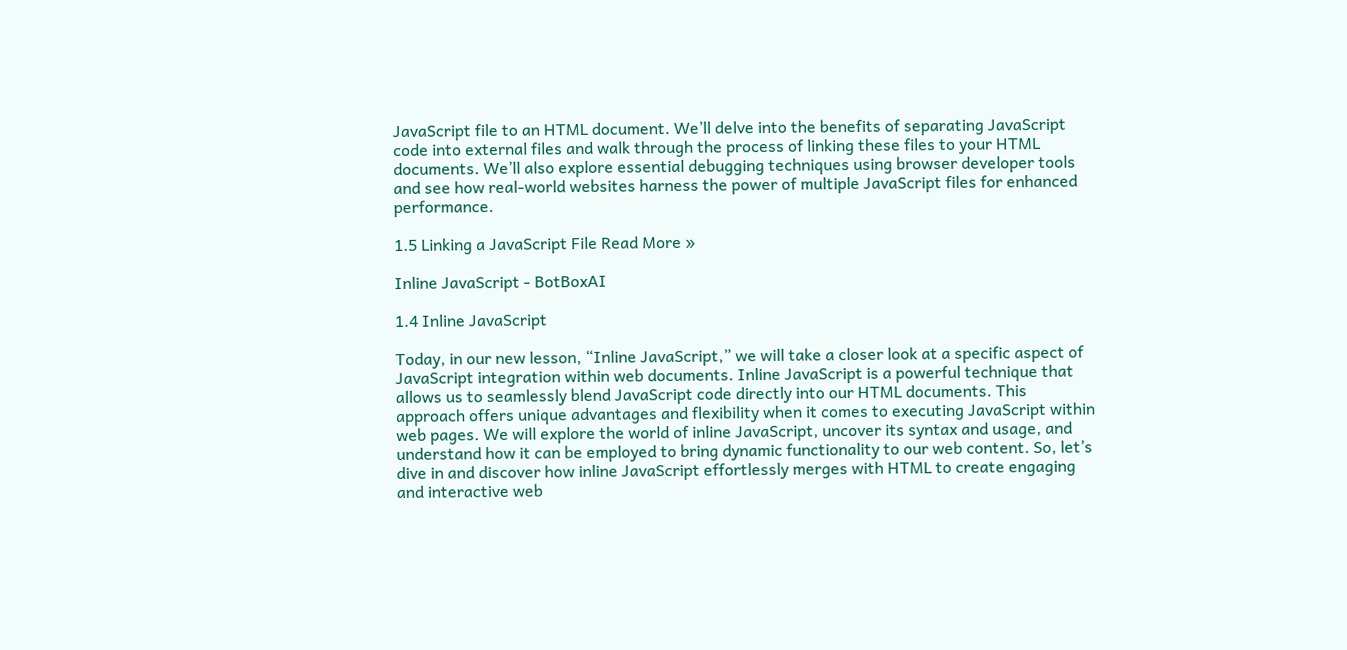JavaScript file to an HTML document. We’ll delve into the benefits of separating JavaScript code into external files and walk through the process of linking these files to your HTML documents. We’ll also explore essential debugging techniques using browser developer tools and see how real-world websites harness the power of multiple JavaScript files for enhanced performance.

1.5 Linking a JavaScript File Read More »

Inline JavaScript - BotBoxAI

1.4 Inline JavaScript

Today, in our new lesson, “Inline JavaScript,” we will take a closer look at a specific aspect of JavaScript integration within web documents. Inline JavaScript is a powerful technique that allows us to seamlessly blend JavaScript code directly into our HTML documents. This approach offers unique advantages and flexibility when it comes to executing JavaScript within web pages. We will explore the world of inline JavaScript, uncover its syntax and usage, and understand how it can be employed to bring dynamic functionality to our web content. So, let’s dive in and discover how inline JavaScript effortlessly merges with HTML to create engaging and interactive web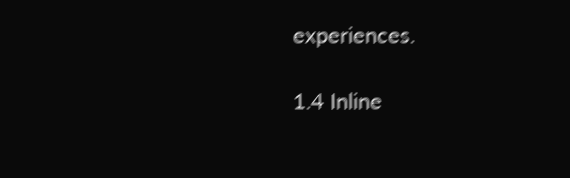experiences.

1.4 Inline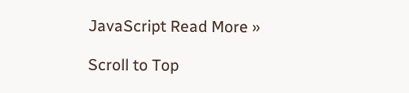JavaScript Read More »

Scroll to Top